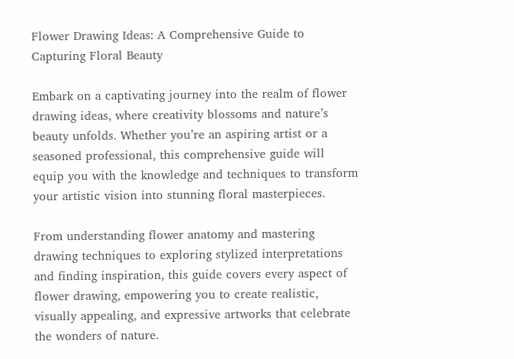Flower Drawing Ideas: A Comprehensive Guide to Capturing Floral Beauty

Embark on a captivating journey into the realm of flower drawing ideas, where creativity blossoms and nature’s beauty unfolds. Whether you’re an aspiring artist or a seasoned professional, this comprehensive guide will equip you with the knowledge and techniques to transform your artistic vision into stunning floral masterpieces.

From understanding flower anatomy and mastering drawing techniques to exploring stylized interpretations and finding inspiration, this guide covers every aspect of flower drawing, empowering you to create realistic, visually appealing, and expressive artworks that celebrate the wonders of nature.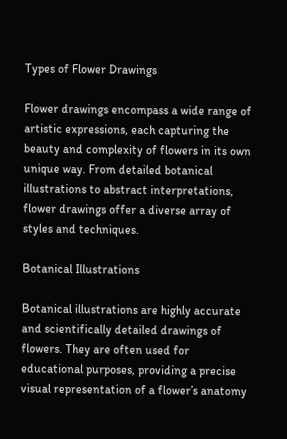Types of Flower Drawings

Flower drawings encompass a wide range of artistic expressions, each capturing the beauty and complexity of flowers in its own unique way. From detailed botanical illustrations to abstract interpretations, flower drawings offer a diverse array of styles and techniques.

Botanical Illustrations

Botanical illustrations are highly accurate and scientifically detailed drawings of flowers. They are often used for educational purposes, providing a precise visual representation of a flower’s anatomy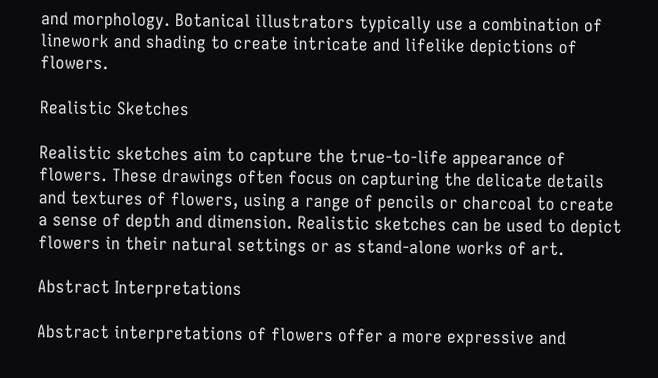and morphology. Botanical illustrators typically use a combination of linework and shading to create intricate and lifelike depictions of flowers.

Realistic Sketches

Realistic sketches aim to capture the true-to-life appearance of flowers. These drawings often focus on capturing the delicate details and textures of flowers, using a range of pencils or charcoal to create a sense of depth and dimension. Realistic sketches can be used to depict flowers in their natural settings or as stand-alone works of art.

Abstract Interpretations

Abstract interpretations of flowers offer a more expressive and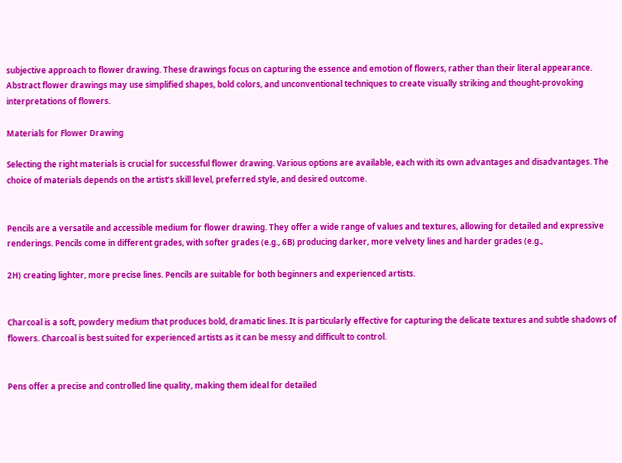subjective approach to flower drawing. These drawings focus on capturing the essence and emotion of flowers, rather than their literal appearance. Abstract flower drawings may use simplified shapes, bold colors, and unconventional techniques to create visually striking and thought-provoking interpretations of flowers.

Materials for Flower Drawing

Selecting the right materials is crucial for successful flower drawing. Various options are available, each with its own advantages and disadvantages. The choice of materials depends on the artist’s skill level, preferred style, and desired outcome.


Pencils are a versatile and accessible medium for flower drawing. They offer a wide range of values and textures, allowing for detailed and expressive renderings. Pencils come in different grades, with softer grades (e.g., 6B) producing darker, more velvety lines and harder grades (e.g.,

2H) creating lighter, more precise lines. Pencils are suitable for both beginners and experienced artists.


Charcoal is a soft, powdery medium that produces bold, dramatic lines. It is particularly effective for capturing the delicate textures and subtle shadows of flowers. Charcoal is best suited for experienced artists as it can be messy and difficult to control.


Pens offer a precise and controlled line quality, making them ideal for detailed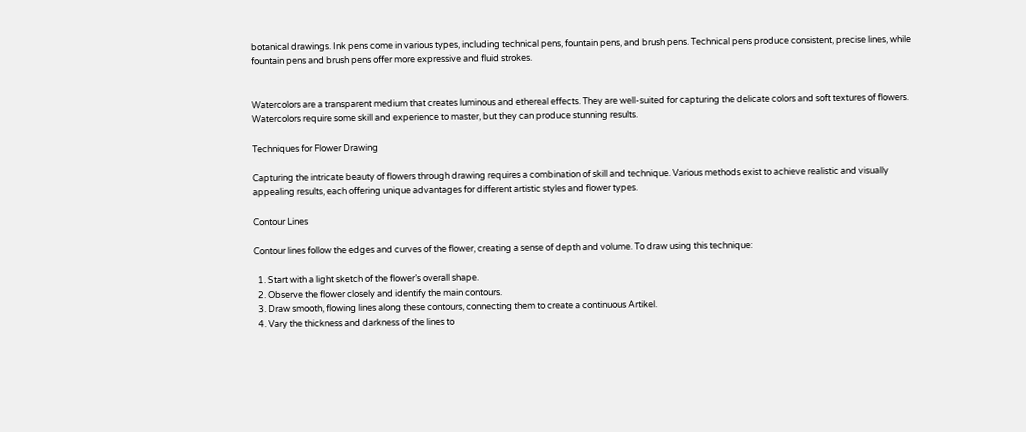botanical drawings. Ink pens come in various types, including technical pens, fountain pens, and brush pens. Technical pens produce consistent, precise lines, while fountain pens and brush pens offer more expressive and fluid strokes.


Watercolors are a transparent medium that creates luminous and ethereal effects. They are well-suited for capturing the delicate colors and soft textures of flowers. Watercolors require some skill and experience to master, but they can produce stunning results.

Techniques for Flower Drawing

Capturing the intricate beauty of flowers through drawing requires a combination of skill and technique. Various methods exist to achieve realistic and visually appealing results, each offering unique advantages for different artistic styles and flower types.

Contour Lines

Contour lines follow the edges and curves of the flower, creating a sense of depth and volume. To draw using this technique:

  1. Start with a light sketch of the flower’s overall shape.
  2. Observe the flower closely and identify the main contours.
  3. Draw smooth, flowing lines along these contours, connecting them to create a continuous Artikel.
  4. Vary the thickness and darkness of the lines to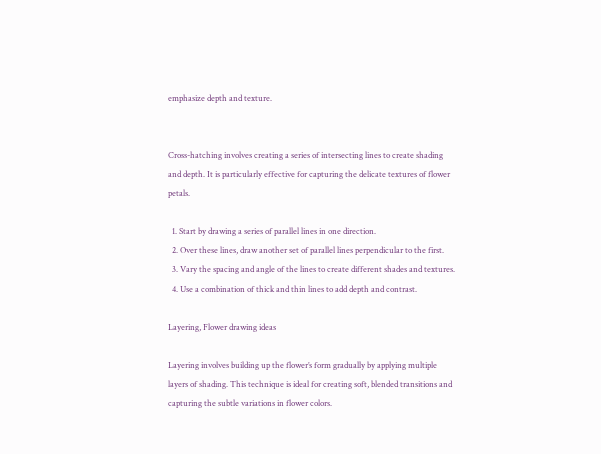emphasize depth and texture.


Cross-hatching involves creating a series of intersecting lines to create shading and depth. It is particularly effective for capturing the delicate textures of flower petals.

  1. Start by drawing a series of parallel lines in one direction.
  2. Over these lines, draw another set of parallel lines perpendicular to the first.
  3. Vary the spacing and angle of the lines to create different shades and textures.
  4. Use a combination of thick and thin lines to add depth and contrast.

Layering, Flower drawing ideas

Layering involves building up the flower’s form gradually by applying multiple layers of shading. This technique is ideal for creating soft, blended transitions and capturing the subtle variations in flower colors.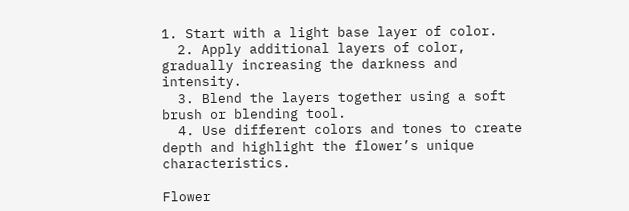1. Start with a light base layer of color.
  2. Apply additional layers of color, gradually increasing the darkness and intensity.
  3. Blend the layers together using a soft brush or blending tool.
  4. Use different colors and tones to create depth and highlight the flower’s unique characteristics.

Flower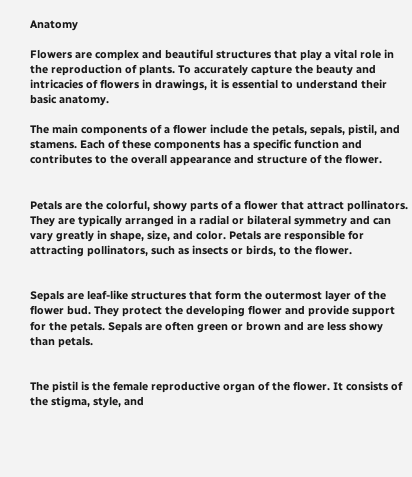Anatomy

Flowers are complex and beautiful structures that play a vital role in the reproduction of plants. To accurately capture the beauty and intricacies of flowers in drawings, it is essential to understand their basic anatomy.

The main components of a flower include the petals, sepals, pistil, and stamens. Each of these components has a specific function and contributes to the overall appearance and structure of the flower.


Petals are the colorful, showy parts of a flower that attract pollinators. They are typically arranged in a radial or bilateral symmetry and can vary greatly in shape, size, and color. Petals are responsible for attracting pollinators, such as insects or birds, to the flower.


Sepals are leaf-like structures that form the outermost layer of the flower bud. They protect the developing flower and provide support for the petals. Sepals are often green or brown and are less showy than petals.


The pistil is the female reproductive organ of the flower. It consists of the stigma, style, and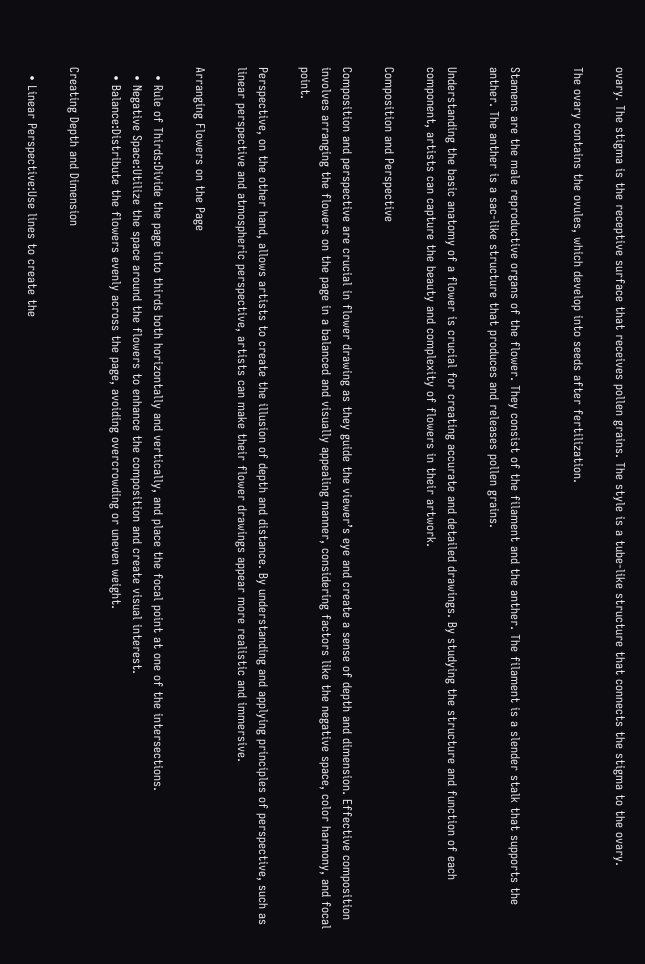ovary. The stigma is the receptive surface that receives pollen grains. The style is a tube-like structure that connects the stigma to the ovary.

The ovary contains the ovules, which develop into seeds after fertilization.


Stamens are the male reproductive organs of the flower. They consist of the filament and the anther. The filament is a slender stalk that supports the anther. The anther is a sac-like structure that produces and releases pollen grains.

Understanding the basic anatomy of a flower is crucial for creating accurate and detailed drawings. By studying the structure and function of each component, artists can capture the beauty and complexity of flowers in their artwork.

Composition and Perspective

Composition and perspective are crucial in flower drawing as they guide the viewer’s eye and create a sense of depth and dimension. Effective composition involves arranging the flowers on the page in a balanced and visually appealing manner, considering factors like the negative space, color harmony, and focal point.

Perspective, on the other hand, allows artists to create the illusion of depth and distance. By understanding and applying principles of perspective, such as linear perspective and atmospheric perspective, artists can make their flower drawings appear more realistic and immersive.

Arranging Flowers on the Page

  • Rule of Thirds:Divide the page into thirds both horizontally and vertically, and place the focal point at one of the intersections.
  • Negative Space:Utilize the space around the flowers to enhance the composition and create visual interest.
  • Balance:Distribute the flowers evenly across the page, avoiding overcrowding or uneven weight.

Creating Depth and Dimension

  • Linear Perspective:Use lines to create the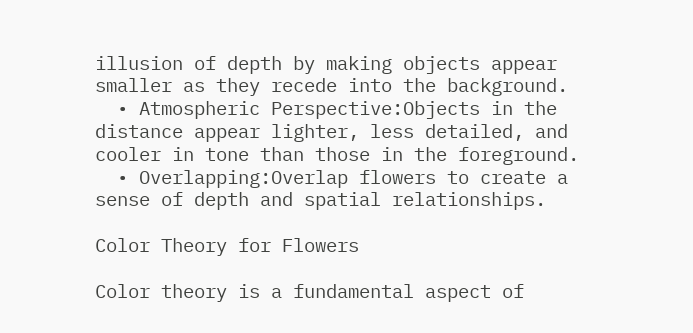illusion of depth by making objects appear smaller as they recede into the background.
  • Atmospheric Perspective:Objects in the distance appear lighter, less detailed, and cooler in tone than those in the foreground.
  • Overlapping:Overlap flowers to create a sense of depth and spatial relationships.

Color Theory for Flowers

Color theory is a fundamental aspect of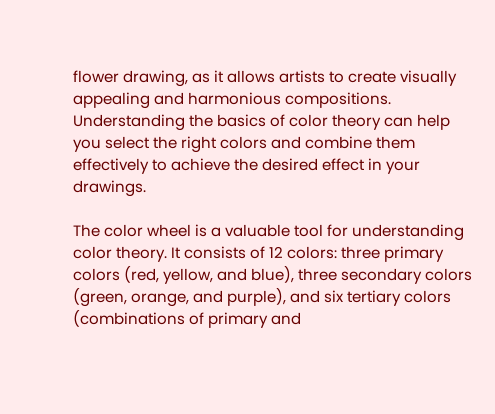flower drawing, as it allows artists to create visually appealing and harmonious compositions. Understanding the basics of color theory can help you select the right colors and combine them effectively to achieve the desired effect in your drawings.

The color wheel is a valuable tool for understanding color theory. It consists of 12 colors: three primary colors (red, yellow, and blue), three secondary colors (green, orange, and purple), and six tertiary colors (combinations of primary and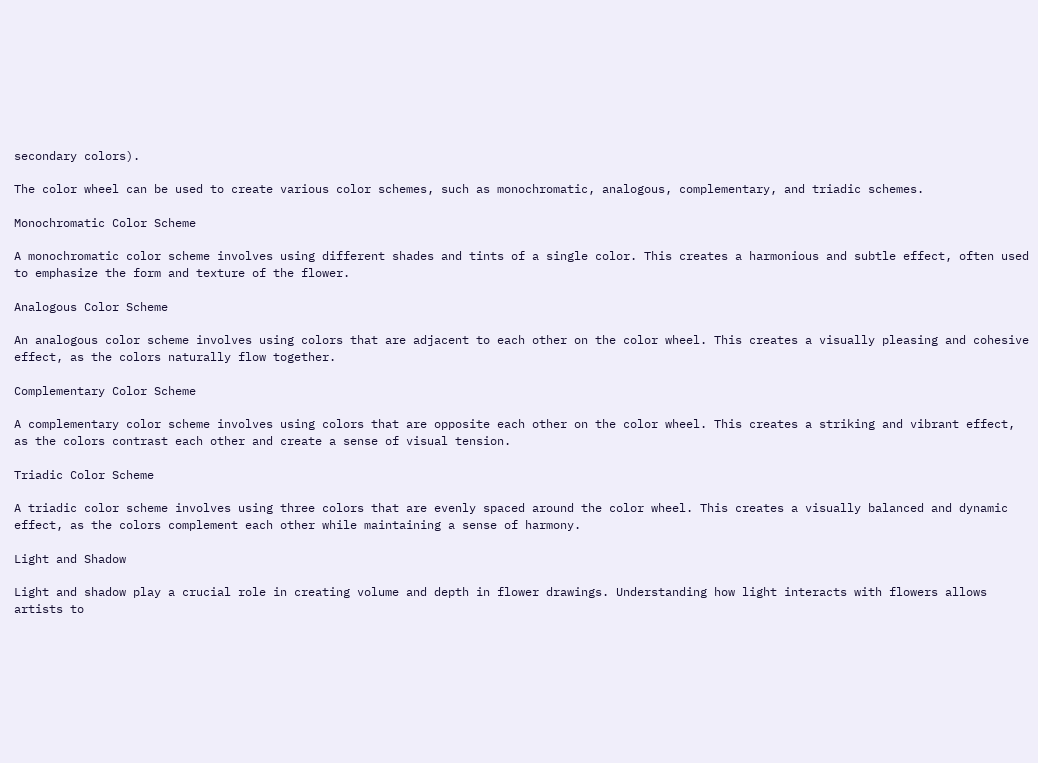secondary colors).

The color wheel can be used to create various color schemes, such as monochromatic, analogous, complementary, and triadic schemes.

Monochromatic Color Scheme

A monochromatic color scheme involves using different shades and tints of a single color. This creates a harmonious and subtle effect, often used to emphasize the form and texture of the flower.

Analogous Color Scheme

An analogous color scheme involves using colors that are adjacent to each other on the color wheel. This creates a visually pleasing and cohesive effect, as the colors naturally flow together.

Complementary Color Scheme

A complementary color scheme involves using colors that are opposite each other on the color wheel. This creates a striking and vibrant effect, as the colors contrast each other and create a sense of visual tension.

Triadic Color Scheme

A triadic color scheme involves using three colors that are evenly spaced around the color wheel. This creates a visually balanced and dynamic effect, as the colors complement each other while maintaining a sense of harmony.

Light and Shadow

Light and shadow play a crucial role in creating volume and depth in flower drawings. Understanding how light interacts with flowers allows artists to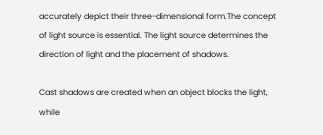accurately depict their three-dimensional form.The concept of light source is essential. The light source determines the direction of light and the placement of shadows.

Cast shadows are created when an object blocks the light, while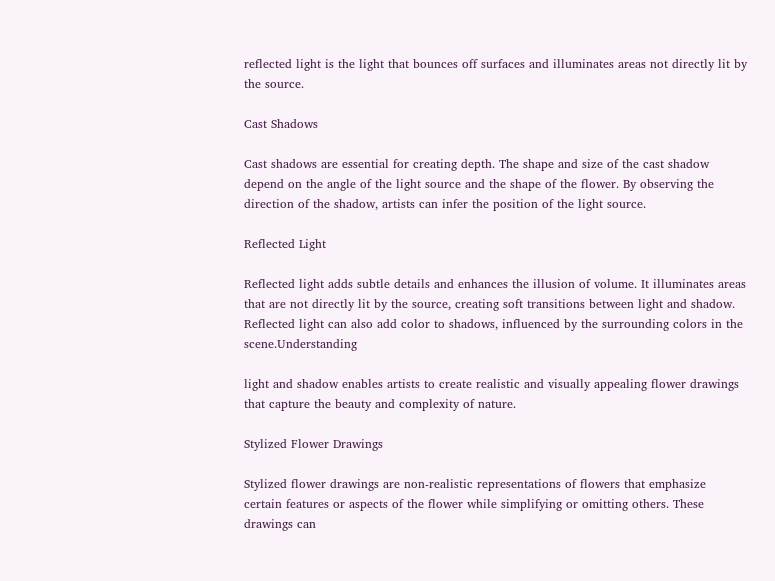reflected light is the light that bounces off surfaces and illuminates areas not directly lit by the source.

Cast Shadows

Cast shadows are essential for creating depth. The shape and size of the cast shadow depend on the angle of the light source and the shape of the flower. By observing the direction of the shadow, artists can infer the position of the light source.

Reflected Light

Reflected light adds subtle details and enhances the illusion of volume. It illuminates areas that are not directly lit by the source, creating soft transitions between light and shadow. Reflected light can also add color to shadows, influenced by the surrounding colors in the scene.Understanding

light and shadow enables artists to create realistic and visually appealing flower drawings that capture the beauty and complexity of nature.

Stylized Flower Drawings

Stylized flower drawings are non-realistic representations of flowers that emphasize certain features or aspects of the flower while simplifying or omitting others. These drawings can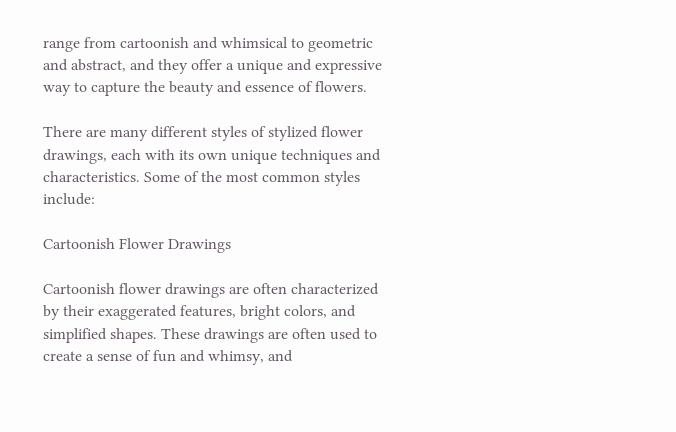range from cartoonish and whimsical to geometric and abstract, and they offer a unique and expressive way to capture the beauty and essence of flowers.

There are many different styles of stylized flower drawings, each with its own unique techniques and characteristics. Some of the most common styles include:

Cartoonish Flower Drawings

Cartoonish flower drawings are often characterized by their exaggerated features, bright colors, and simplified shapes. These drawings are often used to create a sense of fun and whimsy, and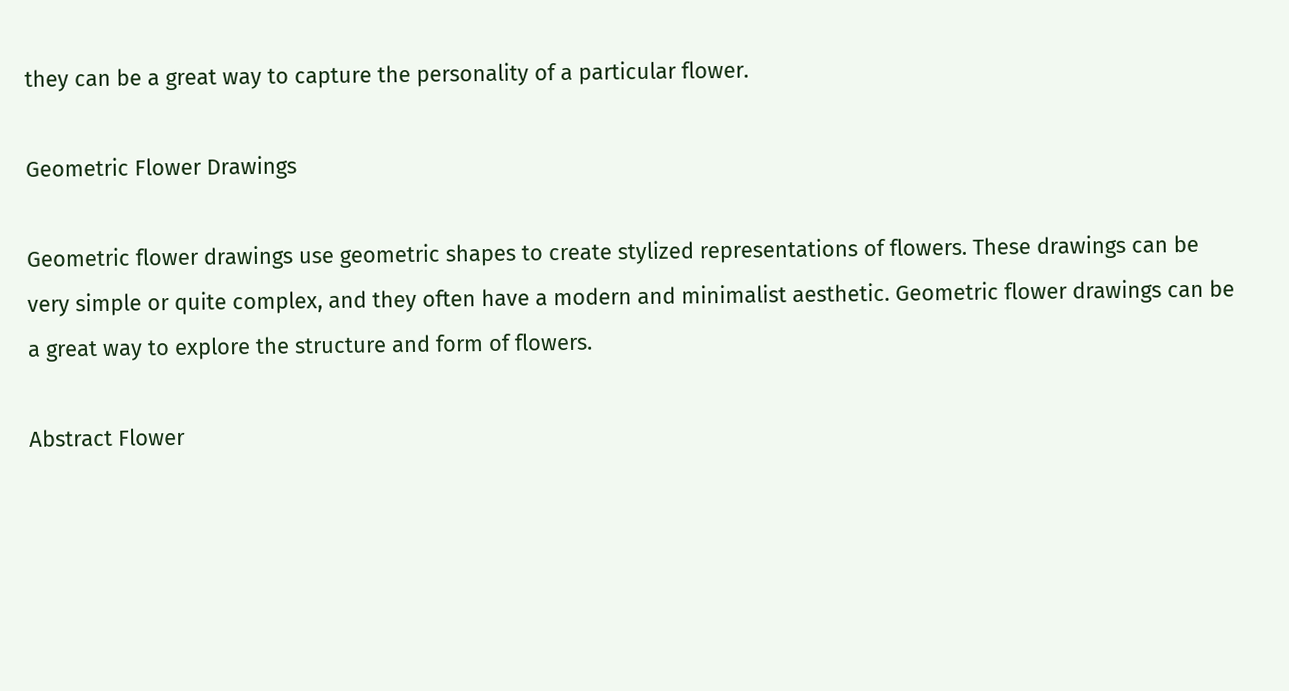they can be a great way to capture the personality of a particular flower.

Geometric Flower Drawings

Geometric flower drawings use geometric shapes to create stylized representations of flowers. These drawings can be very simple or quite complex, and they often have a modern and minimalist aesthetic. Geometric flower drawings can be a great way to explore the structure and form of flowers.

Abstract Flower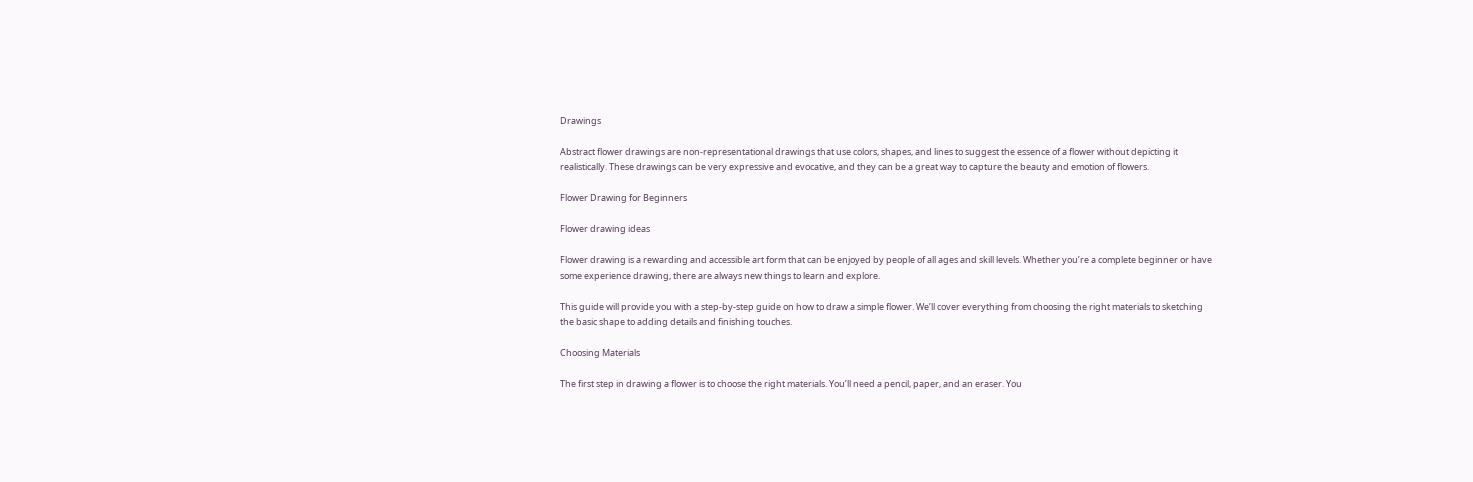Drawings

Abstract flower drawings are non-representational drawings that use colors, shapes, and lines to suggest the essence of a flower without depicting it realistically. These drawings can be very expressive and evocative, and they can be a great way to capture the beauty and emotion of flowers.

Flower Drawing for Beginners

Flower drawing ideas

Flower drawing is a rewarding and accessible art form that can be enjoyed by people of all ages and skill levels. Whether you’re a complete beginner or have some experience drawing, there are always new things to learn and explore.

This guide will provide you with a step-by-step guide on how to draw a simple flower. We’ll cover everything from choosing the right materials to sketching the basic shape to adding details and finishing touches.

Choosing Materials

The first step in drawing a flower is to choose the right materials. You’ll need a pencil, paper, and an eraser. You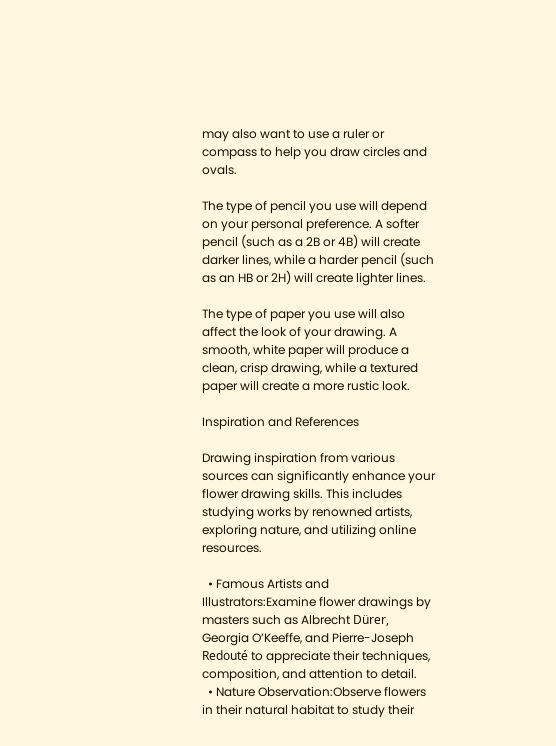may also want to use a ruler or compass to help you draw circles and ovals.

The type of pencil you use will depend on your personal preference. A softer pencil (such as a 2B or 4B) will create darker lines, while a harder pencil (such as an HB or 2H) will create lighter lines.

The type of paper you use will also affect the look of your drawing. A smooth, white paper will produce a clean, crisp drawing, while a textured paper will create a more rustic look.

Inspiration and References

Drawing inspiration from various sources can significantly enhance your flower drawing skills. This includes studying works by renowned artists, exploring nature, and utilizing online resources.

  • Famous Artists and Illustrators:Examine flower drawings by masters such as Albrecht Dürer, Georgia O’Keeffe, and Pierre-Joseph Redouté to appreciate their techniques, composition, and attention to detail.
  • Nature Observation:Observe flowers in their natural habitat to study their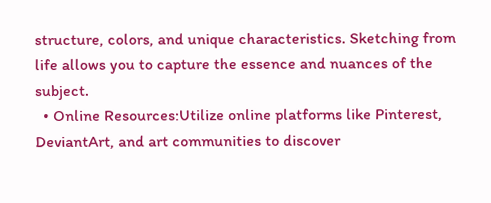structure, colors, and unique characteristics. Sketching from life allows you to capture the essence and nuances of the subject.
  • Online Resources:Utilize online platforms like Pinterest, DeviantArt, and art communities to discover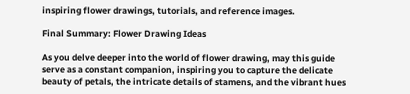inspiring flower drawings, tutorials, and reference images.

Final Summary: Flower Drawing Ideas

As you delve deeper into the world of flower drawing, may this guide serve as a constant companion, inspiring you to capture the delicate beauty of petals, the intricate details of stamens, and the vibrant hues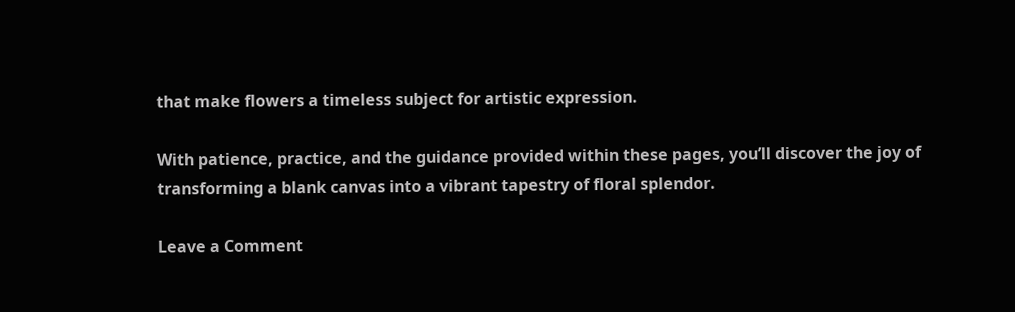that make flowers a timeless subject for artistic expression.

With patience, practice, and the guidance provided within these pages, you’ll discover the joy of transforming a blank canvas into a vibrant tapestry of floral splendor.

Leave a Comment